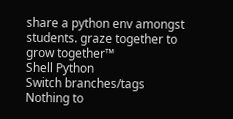share a python env amongst students. graze together to grow together™
Shell Python
Switch branches/tags
Nothing to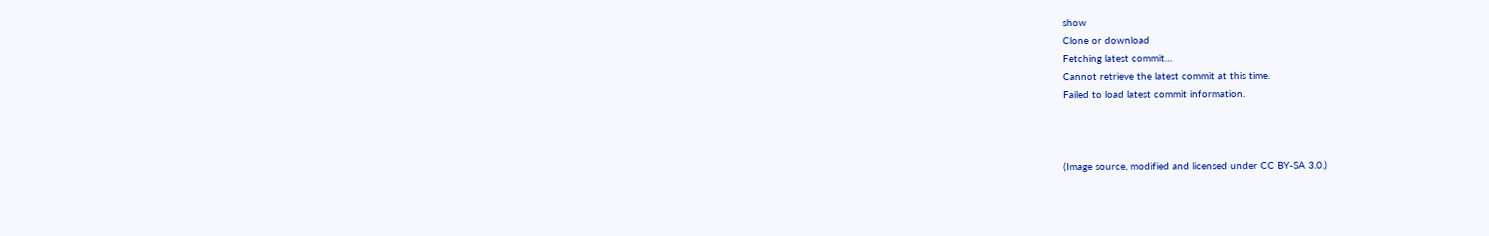show
Clone or download
Fetching latest commit…
Cannot retrieve the latest commit at this time.
Failed to load latest commit information.



(Image source, modified and licensed under CC BY-SA 3.0.)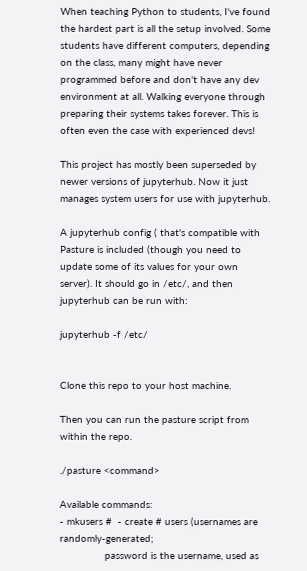When teaching Python to students, I've found the hardest part is all the setup involved. Some students have different computers, depending on the class, many might have never programmed before and don't have any dev environment at all. Walking everyone through preparing their systems takes forever. This is often even the case with experienced devs!

This project has mostly been superseded by newer versions of jupyterhub. Now it just manages system users for use with jupyterhub.

A jupyterhub config ( that's compatible with Pasture is included (though you need to update some of its values for your own server). It should go in /etc/, and then jupyterhub can be run with:

jupyterhub -f /etc/


Clone this repo to your host machine.

Then you can run the pasture script from within the repo.

./pasture <command>

Available commands:
- mkusers #  - create # users (usernames are randomly-generated;
               password is the username, used as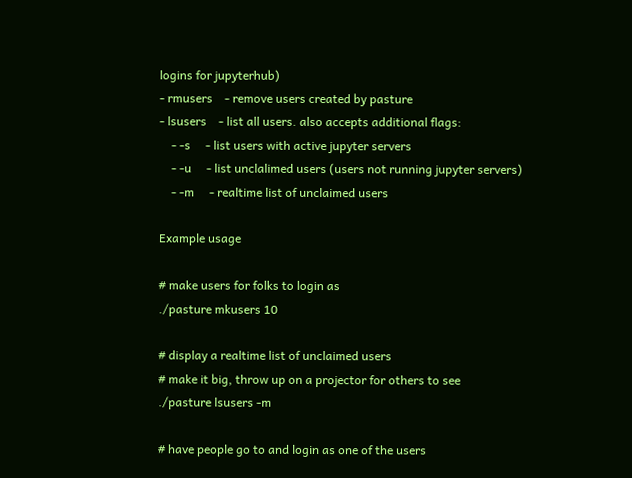logins for jupyterhub)
- rmusers    - remove users created by pasture
- lsusers    - list all users. also accepts additional flags:
    - -s     - list users with active jupyter servers
    - -u     - list unclalimed users (users not running jupyter servers)
    - -m     - realtime list of unclaimed users

Example usage

# make users for folks to login as
./pasture mkusers 10

# display a realtime list of unclaimed users
# make it big, throw up on a projector for others to see
./pasture lsusers -m

# have people go to and login as one of the users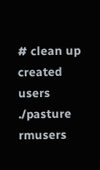# clean up created users
./pasture rmusers